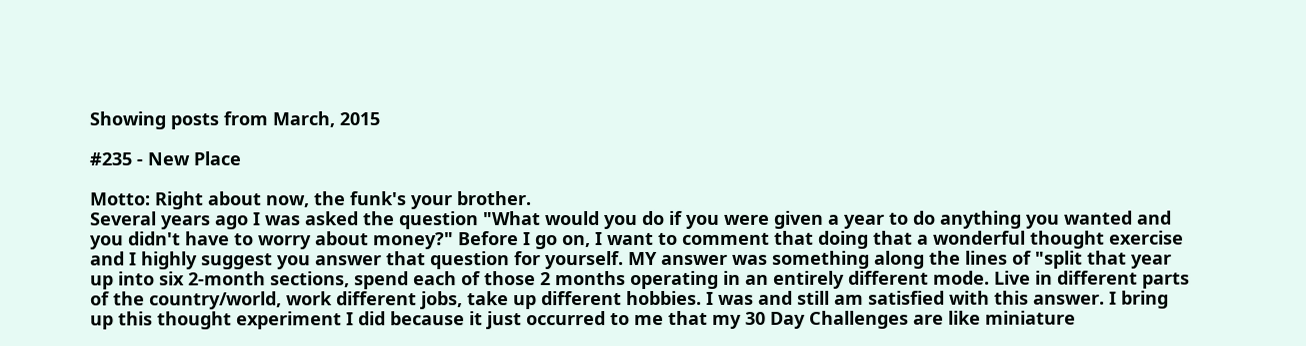Showing posts from March, 2015

#235 - New Place

Motto: Right about now, the funk's your brother.
Several years ago I was asked the question "What would you do if you were given a year to do anything you wanted and you didn't have to worry about money?" Before I go on, I want to comment that doing that a wonderful thought exercise and I highly suggest you answer that question for yourself. MY answer was something along the lines of "split that year up into six 2-month sections, spend each of those 2 months operating in an entirely different mode. Live in different parts of the country/world, work different jobs, take up different hobbies. I was and still am satisfied with this answer. I bring up this thought experiment I did because it just occurred to me that my 30 Day Challenges are like miniature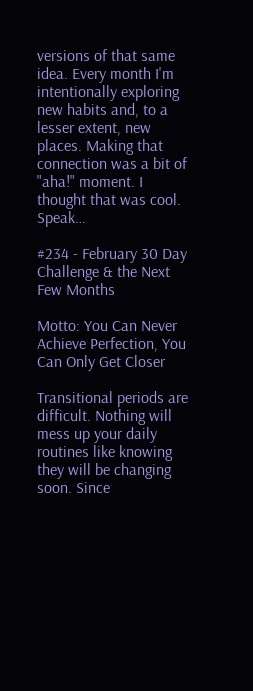versions of that same idea. Every month I'm intentionally exploring new habits and, to a lesser extent, new places. Making that connection was a bit of "aha!" moment. I thought that was cool. Speak…

#234 - February 30 Day Challenge & the Next Few Months

Motto: You Can Never Achieve Perfection, You Can Only Get Closer

Transitional periods are difficult. Nothing will mess up your daily routines like knowing they will be changing soon. Since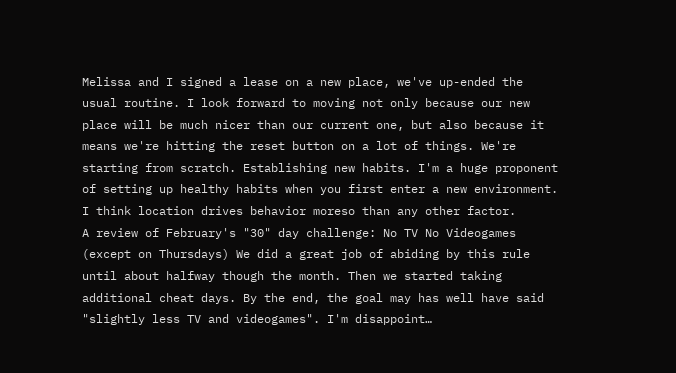Melissa and I signed a lease on a new place, we've up-ended the usual routine. I look forward to moving not only because our new place will be much nicer than our current one, but also because it means we're hitting the reset button on a lot of things. We're starting from scratch. Establishing new habits. I'm a huge proponent of setting up healthy habits when you first enter a new environment. I think location drives behavior moreso than any other factor.
A review of February's "30" day challenge: No TV No Videogames (except on Thursdays) We did a great job of abiding by this rule until about halfway though the month. Then we started taking additional cheat days. By the end, the goal may has well have said "slightly less TV and videogames". I'm disappoint…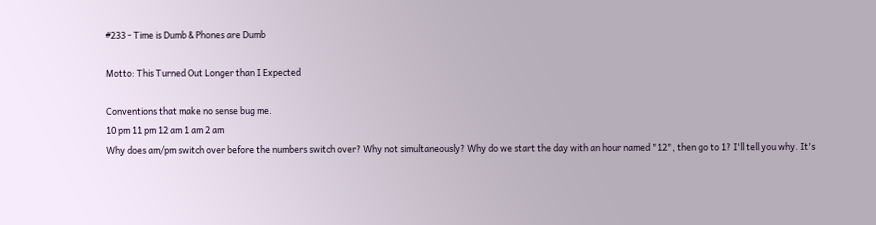#233 - Time is Dumb & Phones are Dumb

Motto: This Turned Out Longer than I Expected

Conventions that make no sense bug me.
10 pm 11 pm 12 am 1 am 2 am
Why does am/pm switch over before the numbers switch over? Why not simultaneously? Why do we start the day with an hour named "12", then go to 1? I'll tell you why. It's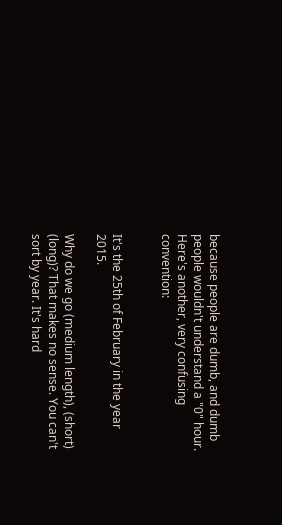because people are dumb, and dumb people wouldn't understand a "0" hour.
Here's another, very confusing convention:


It's the 25th of February in the year 2015.

Why do we go (medium length), (short) (long)? That makes no sense. You can't sort by year. It's hard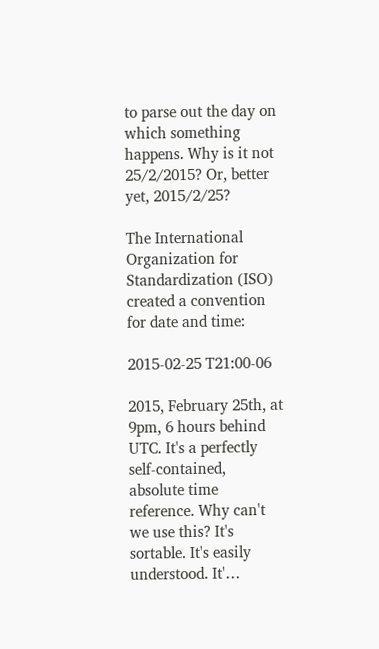to parse out the day on which something happens. Why is it not 25/2/2015? Or, better yet, 2015/2/25?

The International Organization for Standardization (ISO) created a convention for date and time:

2015-02-25 T21:00-06

2015, February 25th, at 9pm, 6 hours behind UTC. It's a perfectly self-contained, absolute time reference. Why can't we use this? It's sortable. It's easily understood. It'…